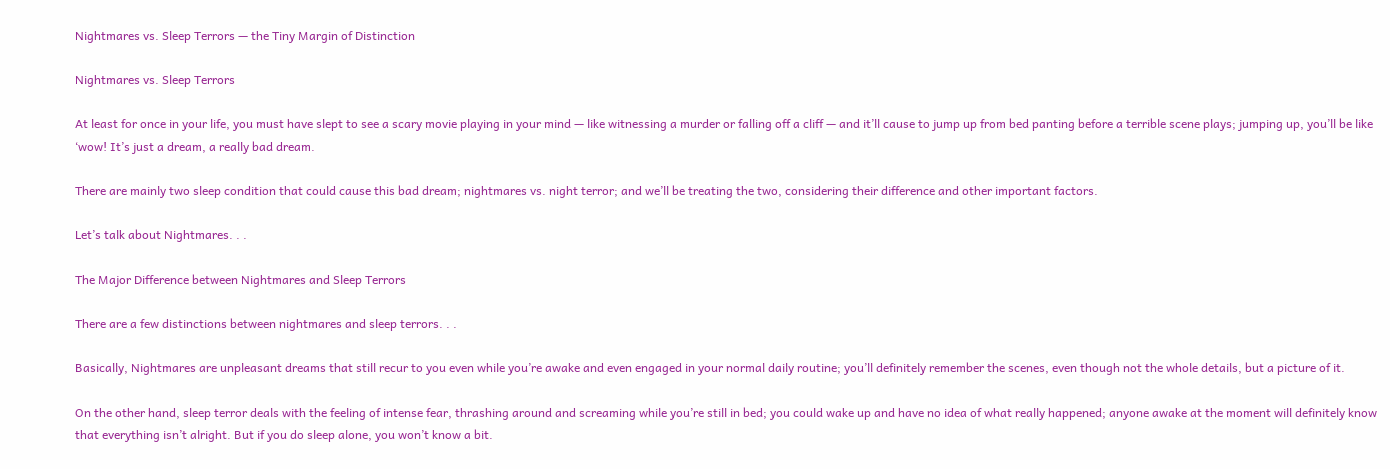Nightmares vs. Sleep Terrors — the Tiny Margin of Distinction

Nightmares vs. Sleep Terrors

At least for once in your life, you must have slept to see a scary movie playing in your mind — like witnessing a murder or falling off a cliff — and it’ll cause to jump up from bed panting before a terrible scene plays; jumping up, you’ll be like ‘wow! It’s just a dream, a really bad dream.

There are mainly two sleep condition that could cause this bad dream; nightmares vs. night terror; and we’ll be treating the two, considering their difference and other important factors.

Let’s talk about Nightmares. . .

The Major Difference between Nightmares and Sleep Terrors

There are a few distinctions between nightmares and sleep terrors. . .

Basically, Nightmares are unpleasant dreams that still recur to you even while you’re awake and even engaged in your normal daily routine; you’ll definitely remember the scenes, even though not the whole details, but a picture of it.

On the other hand, sleep terror deals with the feeling of intense fear, thrashing around and screaming while you’re still in bed; you could wake up and have no idea of what really happened; anyone awake at the moment will definitely know that everything isn’t alright. But if you do sleep alone, you won’t know a bit.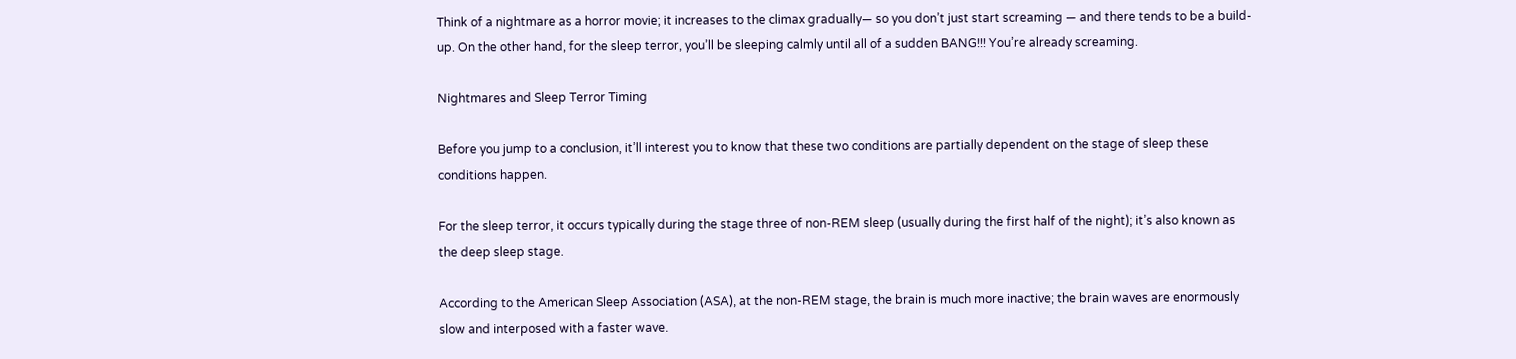Think of a nightmare as a horror movie; it increases to the climax gradually— so you don’t just start screaming — and there tends to be a build-up. On the other hand, for the sleep terror, you’ll be sleeping calmly until all of a sudden BANG!!! You’re already screaming.

Nightmares and Sleep Terror Timing

Before you jump to a conclusion, it’ll interest you to know that these two conditions are partially dependent on the stage of sleep these conditions happen.

For the sleep terror, it occurs typically during the stage three of non-REM sleep (usually during the first half of the night); it’s also known as the deep sleep stage.

According to the American Sleep Association (ASA), at the non-REM stage, the brain is much more inactive; the brain waves are enormously slow and interposed with a faster wave.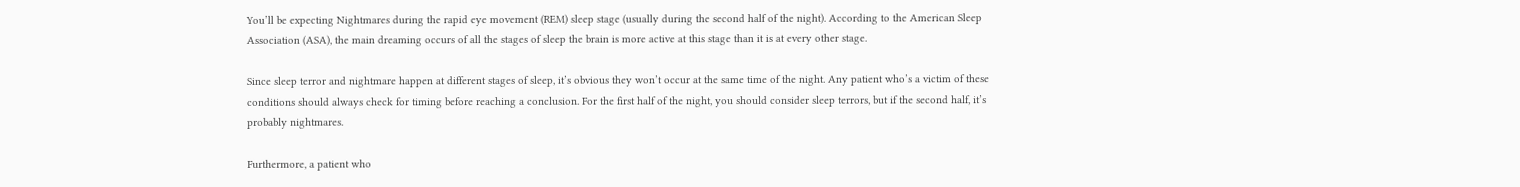You’ll be expecting Nightmares during the rapid eye movement (REM) sleep stage (usually during the second half of the night). According to the American Sleep Association (ASA), the main dreaming occurs of all the stages of sleep the brain is more active at this stage than it is at every other stage.

Since sleep terror and nightmare happen at different stages of sleep, it’s obvious they won’t occur at the same time of the night. Any patient who’s a victim of these conditions should always check for timing before reaching a conclusion. For the first half of the night, you should consider sleep terrors, but if the second half, it’s probably nightmares.

Furthermore, a patient who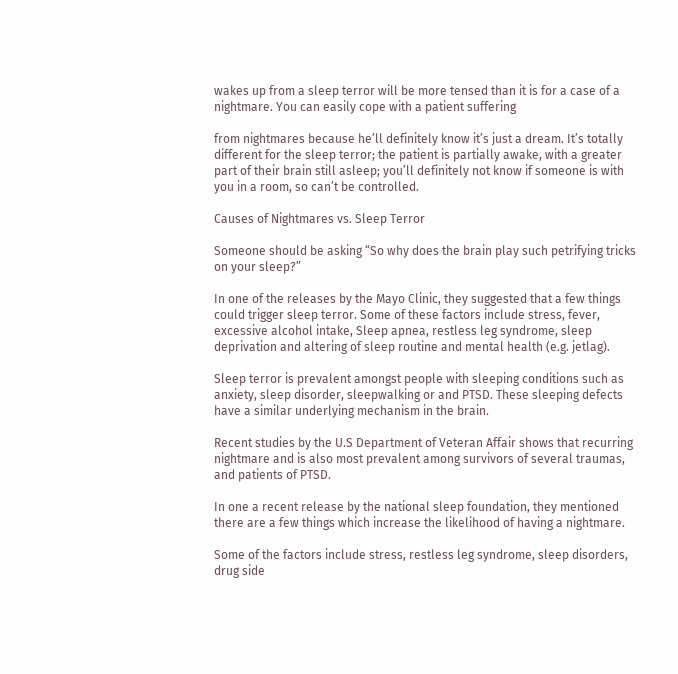wakes up from a sleep terror will be more tensed than it is for a case of a nightmare. You can easily cope with a patient suffering

from nightmares because he’ll definitely know it’s just a dream. It’s totally different for the sleep terror; the patient is partially awake, with a greater part of their brain still asleep; you’ll definitely not know if someone is with you in a room, so can’t be controlled.

Causes of Nightmares vs. Sleep Terror

Someone should be asking “So why does the brain play such petrifying tricks on your sleep?”

In one of the releases by the Mayo Clinic, they suggested that a few things could trigger sleep terror. Some of these factors include stress, fever, excessive alcohol intake, Sleep apnea, restless leg syndrome, sleep deprivation and altering of sleep routine and mental health (e.g. jetlag).

Sleep terror is prevalent amongst people with sleeping conditions such as anxiety, sleep disorder, sleepwalking or and PTSD. These sleeping defects have a similar underlying mechanism in the brain.

Recent studies by the U.S Department of Veteran Affair shows that recurring nightmare and is also most prevalent among survivors of several traumas, and patients of PTSD.

In one a recent release by the national sleep foundation, they mentioned there are a few things which increase the likelihood of having a nightmare.

Some of the factors include stress, restless leg syndrome, sleep disorders, drug side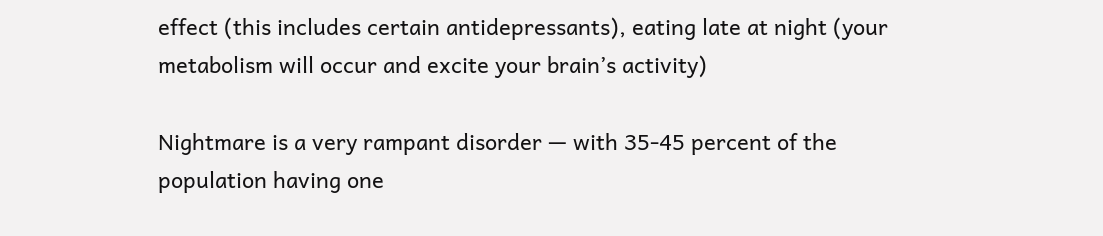effect (this includes certain antidepressants), eating late at night (your metabolism will occur and excite your brain’s activity)

Nightmare is a very rampant disorder — with 35-45 percent of the population having one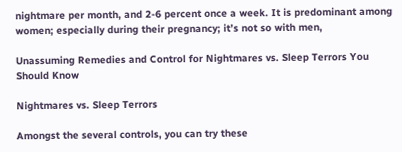nightmare per month, and 2-6 percent once a week. It is predominant among women; especially during their pregnancy; it’s not so with men,

Unassuming Remedies and Control for Nightmares vs. Sleep Terrors You Should Know

Nightmares vs. Sleep Terrors

Amongst the several controls, you can try these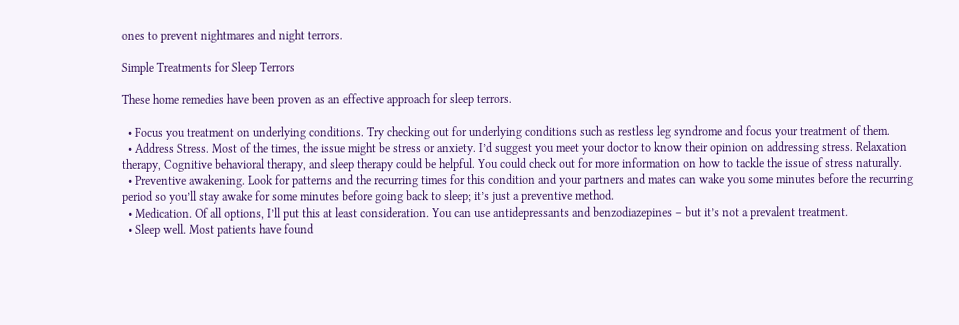ones to prevent nightmares and night terrors.

Simple Treatments for Sleep Terrors

These home remedies have been proven as an effective approach for sleep terrors.

  • Focus you treatment on underlying conditions. Try checking out for underlying conditions such as restless leg syndrome and focus your treatment of them.
  • Address Stress. Most of the times, the issue might be stress or anxiety. I’d suggest you meet your doctor to know their opinion on addressing stress. Relaxation therapy, Cognitive behavioral therapy, and sleep therapy could be helpful. You could check out for more information on how to tackle the issue of stress naturally.
  • Preventive awakening. Look for patterns and the recurring times for this condition and your partners and mates can wake you some minutes before the recurring period so you’ll stay awake for some minutes before going back to sleep; it’s just a preventive method.
  • Medication. Of all options, I’ll put this at least consideration. You can use antidepressants and benzodiazepines – but it’s not a prevalent treatment.
  • Sleep well. Most patients have found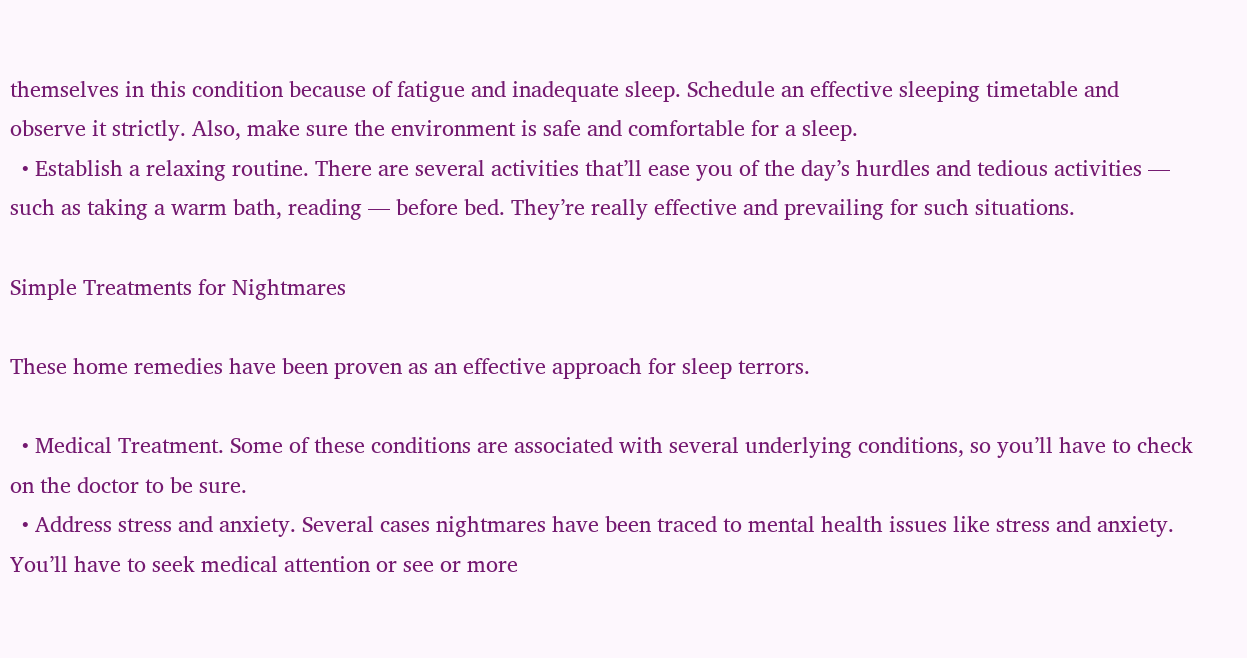themselves in this condition because of fatigue and inadequate sleep. Schedule an effective sleeping timetable and observe it strictly. Also, make sure the environment is safe and comfortable for a sleep.
  • Establish a relaxing routine. There are several activities that’ll ease you of the day’s hurdles and tedious activities — such as taking a warm bath, reading — before bed. They’re really effective and prevailing for such situations.

Simple Treatments for Nightmares

These home remedies have been proven as an effective approach for sleep terrors.

  • Medical Treatment. Some of these conditions are associated with several underlying conditions, so you’ll have to check on the doctor to be sure.
  • Address stress and anxiety. Several cases nightmares have been traced to mental health issues like stress and anxiety. You’ll have to seek medical attention or see or more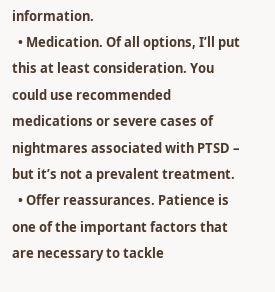information.
  • Medication. Of all options, I’ll put this at least consideration. You could use recommended medications or severe cases of nightmares associated with PTSD – but it’s not a prevalent treatment.
  • Offer reassurances. Patience is one of the important factors that are necessary to tackle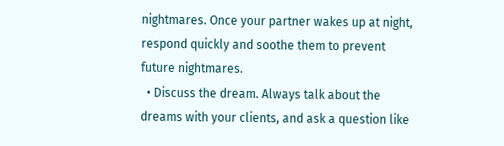nightmares. Once your partner wakes up at night, respond quickly and soothe them to prevent future nightmares.
  • Discuss the dream. Always talk about the dreams with your clients, and ask a question like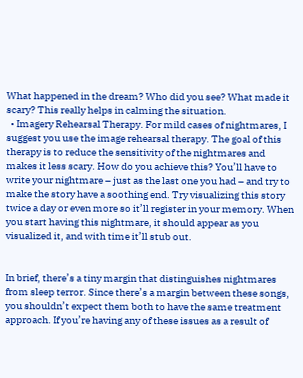What happened in the dream? Who did you see? What made it scary? This really helps in calming the situation.
  • Imagery Rehearsal Therapy. For mild cases of nightmares, I suggest you use the image rehearsal therapy. The goal of this therapy is to reduce the sensitivity of the nightmares and makes it less scary. How do you achieve this? You’ll have to write your nightmare – just as the last one you had – and try to make the story have a soothing end. Try visualizing this story twice a day or even more so it’ll register in your memory. When you start having this nightmare, it should appear as you visualized it, and with time it’ll stub out.


In brief, there’s a tiny margin that distinguishes nightmares from sleep terror. Since there’s a margin between these songs, you shouldn’t expect them both to have the same treatment approach. If you’re having any of these issues as a result of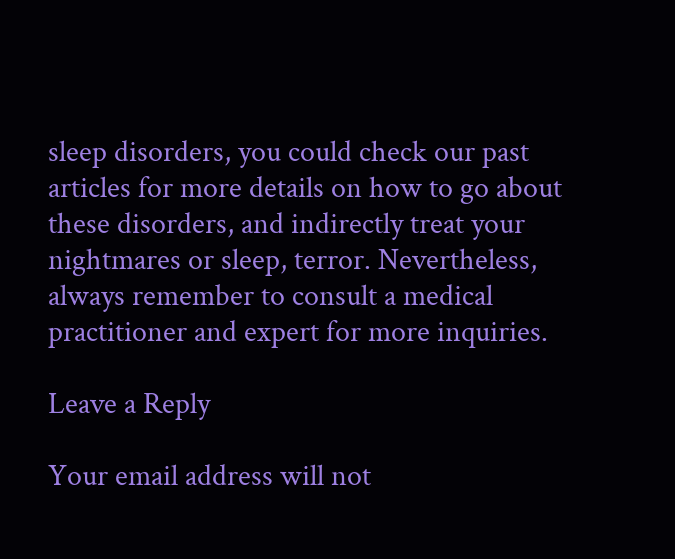sleep disorders, you could check our past articles for more details on how to go about these disorders, and indirectly treat your nightmares or sleep, terror. Nevertheless, always remember to consult a medical practitioner and expert for more inquiries.

Leave a Reply

Your email address will not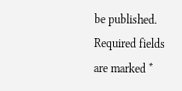be published. Required fields are marked *